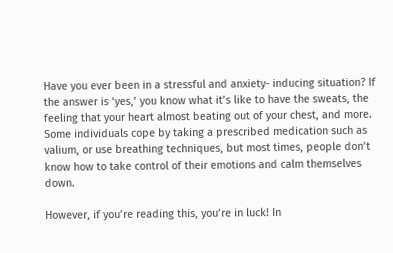Have you ever been in a stressful and anxiety- inducing situation? If the answer is ‘yes,’ you know what it’s like to have the sweats, the feeling that your heart almost beating out of your chest, and more. Some individuals cope by taking a prescribed medication such as valium, or use breathing techniques, but most times, people don’t know how to take control of their emotions and calm themselves down.

However, if you’re reading this, you’re in luck! In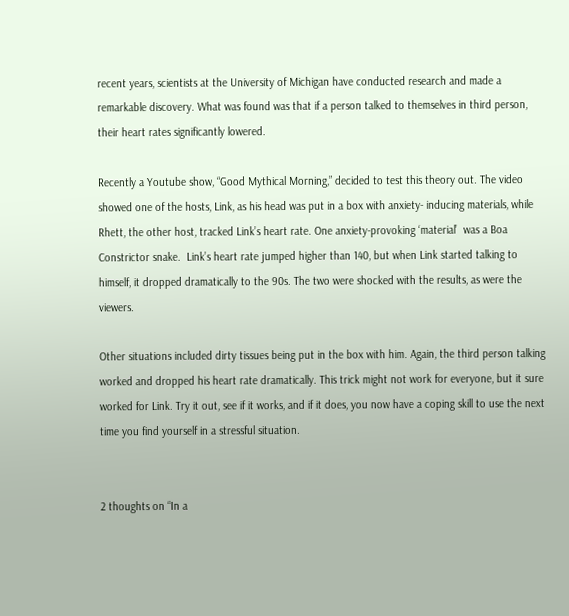recent years, scientists at the University of Michigan have conducted research and made a remarkable discovery. What was found was that if a person talked to themselves in third person, their heart rates significantly lowered.

Recently a Youtube show, “Good Mythical Morning,” decided to test this theory out. The video showed one of the hosts, Link, as his head was put in a box with anxiety- inducing materials, while Rhett, the other host, tracked Link’s heart rate. One anxiety-provoking ‘material’  was a Boa Constrictor snake.  Link’s heart rate jumped higher than 140, but when Link started talking to himself, it dropped dramatically to the 90s. The two were shocked with the results, as were the viewers.

Other situations included dirty tissues being put in the box with him. Again, the third person talking worked and dropped his heart rate dramatically. This trick might not work for everyone, but it sure worked for Link. Try it out, see if it works, and if it does, you now have a coping skill to use the next time you find yourself in a stressful situation.


2 thoughts on “In a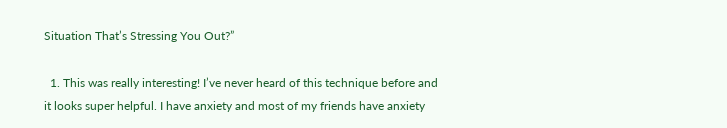Situation That’s Stressing You Out?”

  1. This was really interesting! I’ve never heard of this technique before and it looks super helpful. I have anxiety and most of my friends have anxiety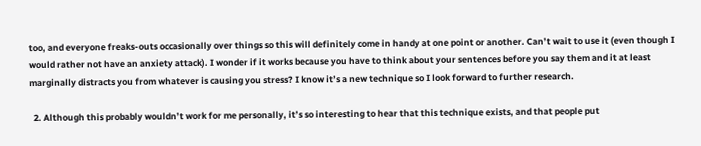too, and everyone freaks-outs occasionally over things so this will definitely come in handy at one point or another. Can’t wait to use it (even though I would rather not have an anxiety attack). I wonder if it works because you have to think about your sentences before you say them and it at least marginally distracts you from whatever is causing you stress? I know it’s a new technique so I look forward to further research.

  2. Although this probably wouldn’t work for me personally, it’s so interesting to hear that this technique exists, and that people put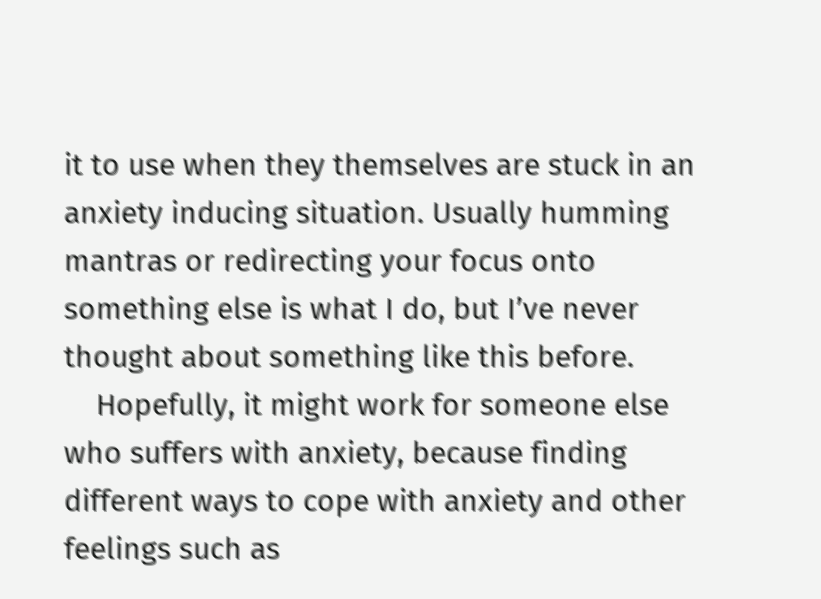it to use when they themselves are stuck in an anxiety inducing situation. Usually humming mantras or redirecting your focus onto something else is what I do, but I’ve never thought about something like this before.
    Hopefully, it might work for someone else who suffers with anxiety, because finding different ways to cope with anxiety and other feelings such as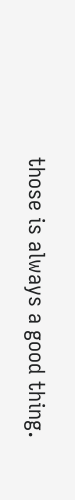those is always a good thing.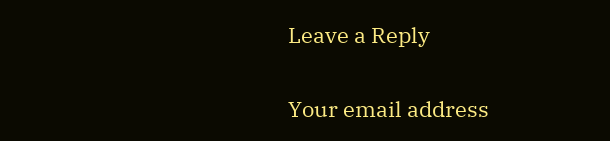Leave a Reply

Your email address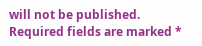will not be published. Required fields are marked *